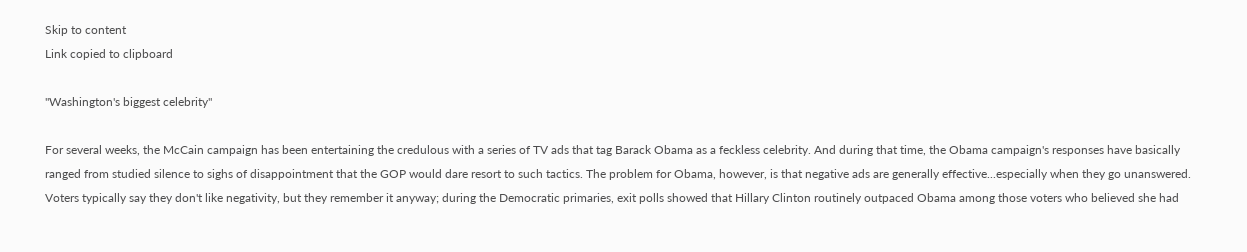Skip to content
Link copied to clipboard

"Washington's biggest celebrity"

For several weeks, the McCain campaign has been entertaining the credulous with a series of TV ads that tag Barack Obama as a feckless celebrity. And during that time, the Obama campaign's responses have basically ranged from studied silence to sighs of disappointment that the GOP would dare resort to such tactics. The problem for Obama, however, is that negative ads are generally effective...especially when they go unanswered. Voters typically say they don't like negativity, but they remember it anyway; during the Democratic primaries, exit polls showed that Hillary Clinton routinely outpaced Obama among those voters who believed she had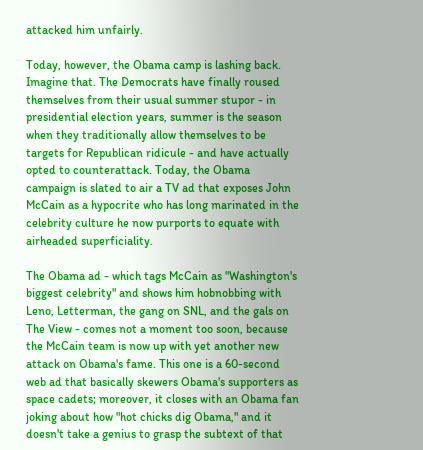attacked him unfairly.

Today, however, the Obama camp is lashing back. Imagine that. The Democrats have finally roused themselves from their usual summer stupor - in presidential election years, summer is the season when they traditionally allow themselves to be targets for Republican ridicule - and have actually opted to counterattack. Today, the Obama campaign is slated to air a TV ad that exposes John McCain as a hypocrite who has long marinated in the celebrity culture he now purports to equate with airheaded superficiality.

The Obama ad - which tags McCain as "Washington's biggest celebrity" and shows him hobnobbing with Leno, Letterman, the gang on SNL, and the gals on The View - comes not a moment too soon, because the McCain team is now up with yet another new attack on Obama's fame. This one is a 60-second web ad that basically skewers Obama's supporters as space cadets; moreover, it closes with an Obama fan joking about how "hot chicks dig Obama," and it doesn't take a genius to grasp the subtext of that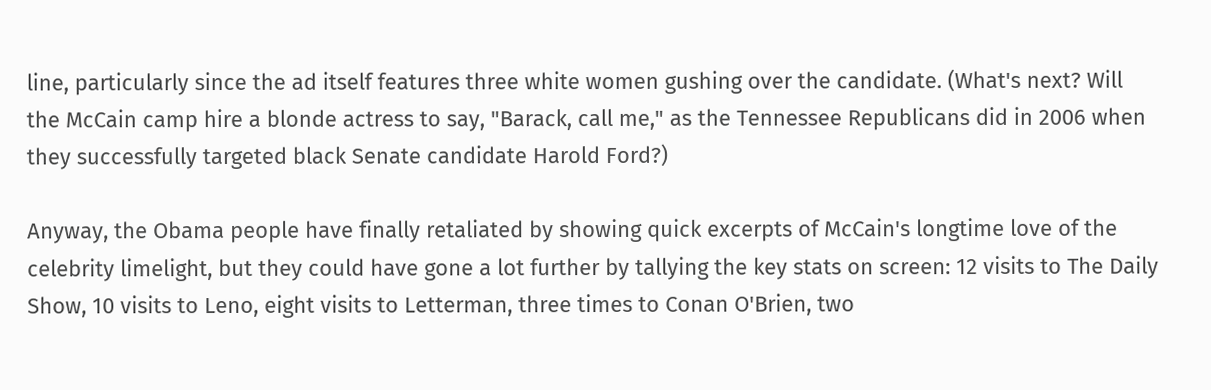line, particularly since the ad itself features three white women gushing over the candidate. (What's next? Will the McCain camp hire a blonde actress to say, "Barack, call me," as the Tennessee Republicans did in 2006 when they successfully targeted black Senate candidate Harold Ford?)

Anyway, the Obama people have finally retaliated by showing quick excerpts of McCain's longtime love of the celebrity limelight, but they could have gone a lot further by tallying the key stats on screen: 12 visits to The Daily Show, 10 visits to Leno, eight visits to Letterman, three times to Conan O'Brien, two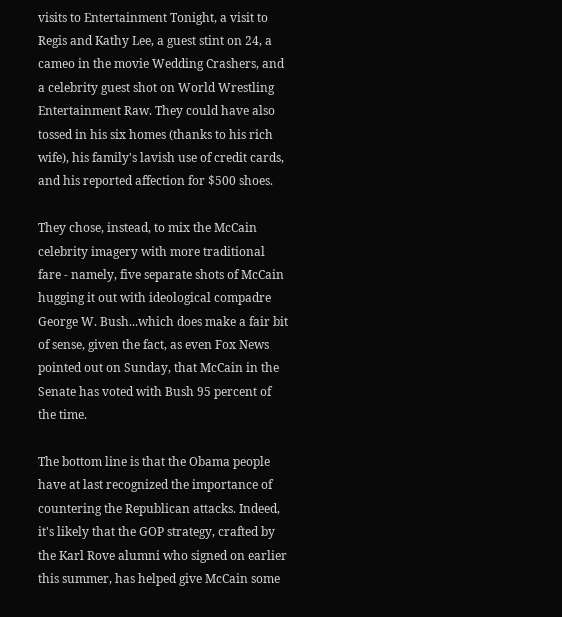visits to Entertainment Tonight, a visit to Regis and Kathy Lee, a guest stint on 24, a cameo in the movie Wedding Crashers, and a celebrity guest shot on World Wrestling Entertainment Raw. They could have also tossed in his six homes (thanks to his rich wife), his family's lavish use of credit cards, and his reported affection for $500 shoes.

They chose, instead, to mix the McCain celebrity imagery with more traditional fare - namely, five separate shots of McCain hugging it out with ideological compadre George W. Bush...which does make a fair bit of sense, given the fact, as even Fox News pointed out on Sunday, that McCain in the Senate has voted with Bush 95 percent of the time.

The bottom line is that the Obama people have at last recognized the importance of countering the Republican attacks. Indeed, it's likely that the GOP strategy, crafted by the Karl Rove alumni who signed on earlier this summer, has helped give McCain some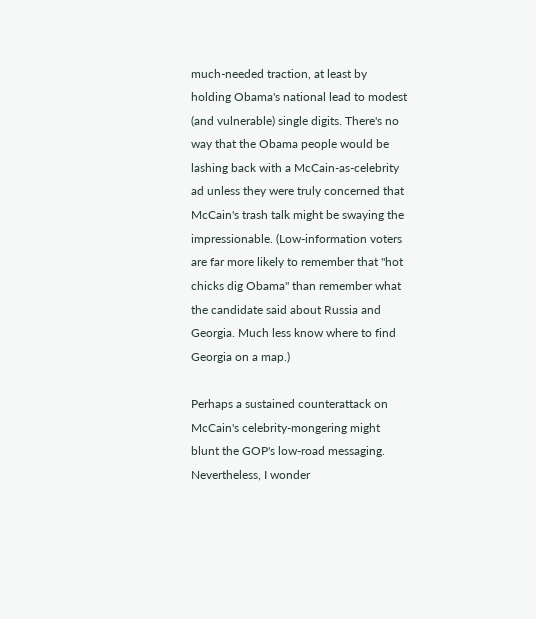much-needed traction, at least by holding Obama's national lead to modest (and vulnerable) single digits. There's no way that the Obama people would be lashing back with a McCain-as-celebrity ad unless they were truly concerned that McCain's trash talk might be swaying the impressionable. (Low-information voters are far more likely to remember that "hot chicks dig Obama" than remember what the candidate said about Russia and Georgia. Much less know where to find Georgia on a map.)

Perhaps a sustained counterattack on McCain's celebrity-mongering might blunt the GOP's low-road messaging. Nevertheless, I wonder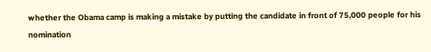whether the Obama camp is making a mistake by putting the candidate in front of 75,000 people for his nomination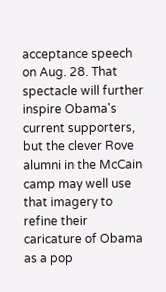acceptance speech on Aug. 28. That spectacle will further inspire Obama's current supporters, but the clever Rove alumni in the McCain camp may well use that imagery to refine their caricature of Obama as a pop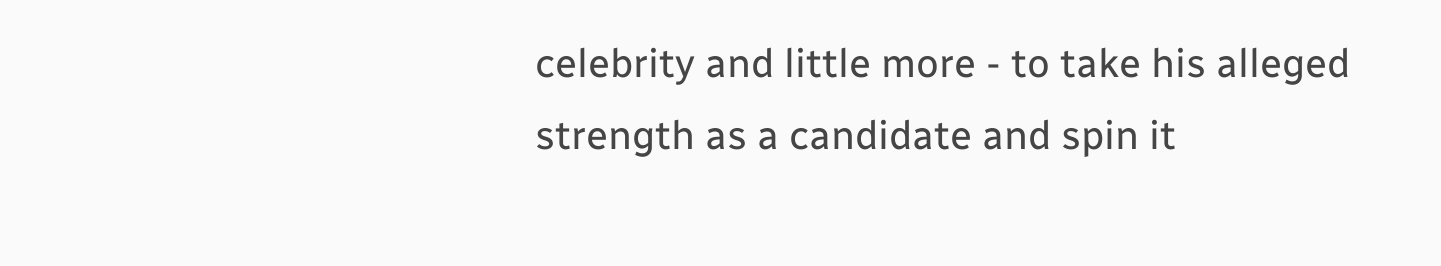celebrity and little more - to take his alleged strength as a candidate and spin it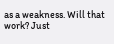as a weakness. Will that work? Just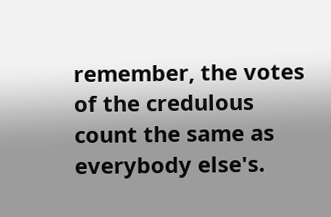remember, the votes of the credulous count the same as everybody else's.